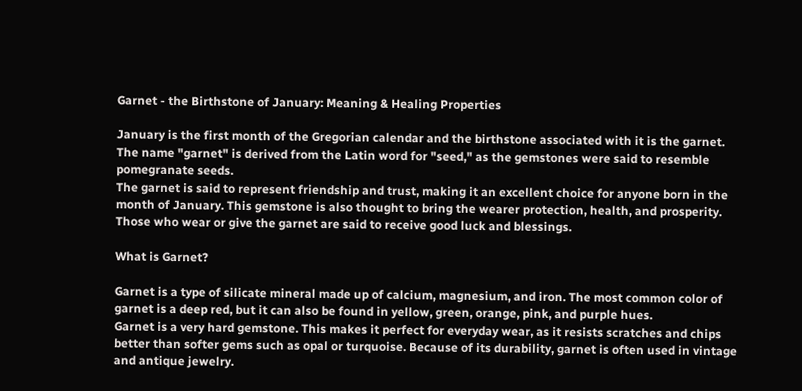Garnet - the Birthstone of January: Meaning & Healing Properties

January is the first month of the Gregorian calendar and the birthstone associated with it is the garnet. The name "garnet" is derived from the Latin word for "seed," as the gemstones were said to resemble pomegranate seeds.
The garnet is said to represent friendship and trust, making it an excellent choice for anyone born in the month of January. This gemstone is also thought to bring the wearer protection, health, and prosperity. Those who wear or give the garnet are said to receive good luck and blessings.

What is Garnet?

Garnet is a type of silicate mineral made up of calcium, magnesium, and iron. The most common color of garnet is a deep red, but it can also be found in yellow, green, orange, pink, and purple hues.
Garnet is a very hard gemstone. This makes it perfect for everyday wear, as it resists scratches and chips better than softer gems such as opal or turquoise. Because of its durability, garnet is often used in vintage and antique jewelry.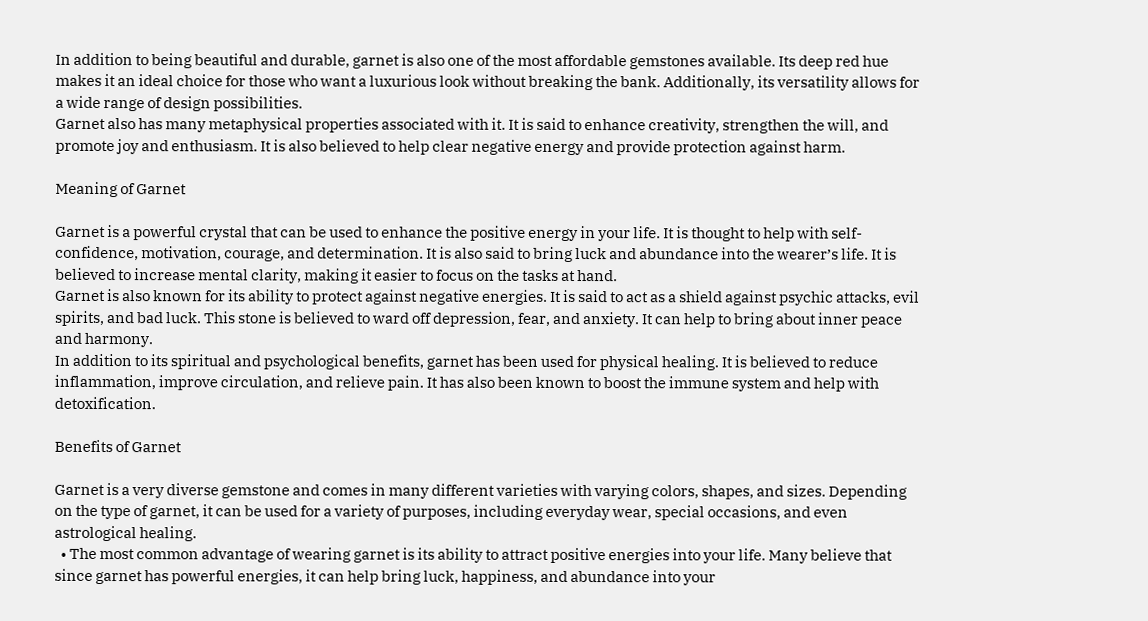In addition to being beautiful and durable, garnet is also one of the most affordable gemstones available. Its deep red hue makes it an ideal choice for those who want a luxurious look without breaking the bank. Additionally, its versatility allows for a wide range of design possibilities.
Garnet also has many metaphysical properties associated with it. It is said to enhance creativity, strengthen the will, and promote joy and enthusiasm. It is also believed to help clear negative energy and provide protection against harm.

Meaning of Garnet

Garnet is a powerful crystal that can be used to enhance the positive energy in your life. It is thought to help with self-confidence, motivation, courage, and determination. It is also said to bring luck and abundance into the wearer’s life. It is believed to increase mental clarity, making it easier to focus on the tasks at hand.
Garnet is also known for its ability to protect against negative energies. It is said to act as a shield against psychic attacks, evil spirits, and bad luck. This stone is believed to ward off depression, fear, and anxiety. It can help to bring about inner peace and harmony.
In addition to its spiritual and psychological benefits, garnet has been used for physical healing. It is believed to reduce inflammation, improve circulation, and relieve pain. It has also been known to boost the immune system and help with detoxification.

Benefits of Garnet

Garnet is a very diverse gemstone and comes in many different varieties with varying colors, shapes, and sizes. Depending on the type of garnet, it can be used for a variety of purposes, including everyday wear, special occasions, and even astrological healing.
  • The most common advantage of wearing garnet is its ability to attract positive energies into your life. Many believe that since garnet has powerful energies, it can help bring luck, happiness, and abundance into your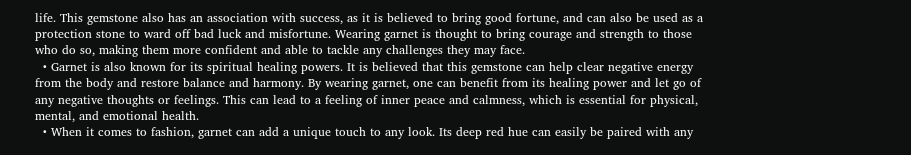life. This gemstone also has an association with success, as it is believed to bring good fortune, and can also be used as a protection stone to ward off bad luck and misfortune. Wearing garnet is thought to bring courage and strength to those who do so, making them more confident and able to tackle any challenges they may face.
  • Garnet is also known for its spiritual healing powers. It is believed that this gemstone can help clear negative energy from the body and restore balance and harmony. By wearing garnet, one can benefit from its healing power and let go of any negative thoughts or feelings. This can lead to a feeling of inner peace and calmness, which is essential for physical, mental, and emotional health.
  • When it comes to fashion, garnet can add a unique touch to any look. Its deep red hue can easily be paired with any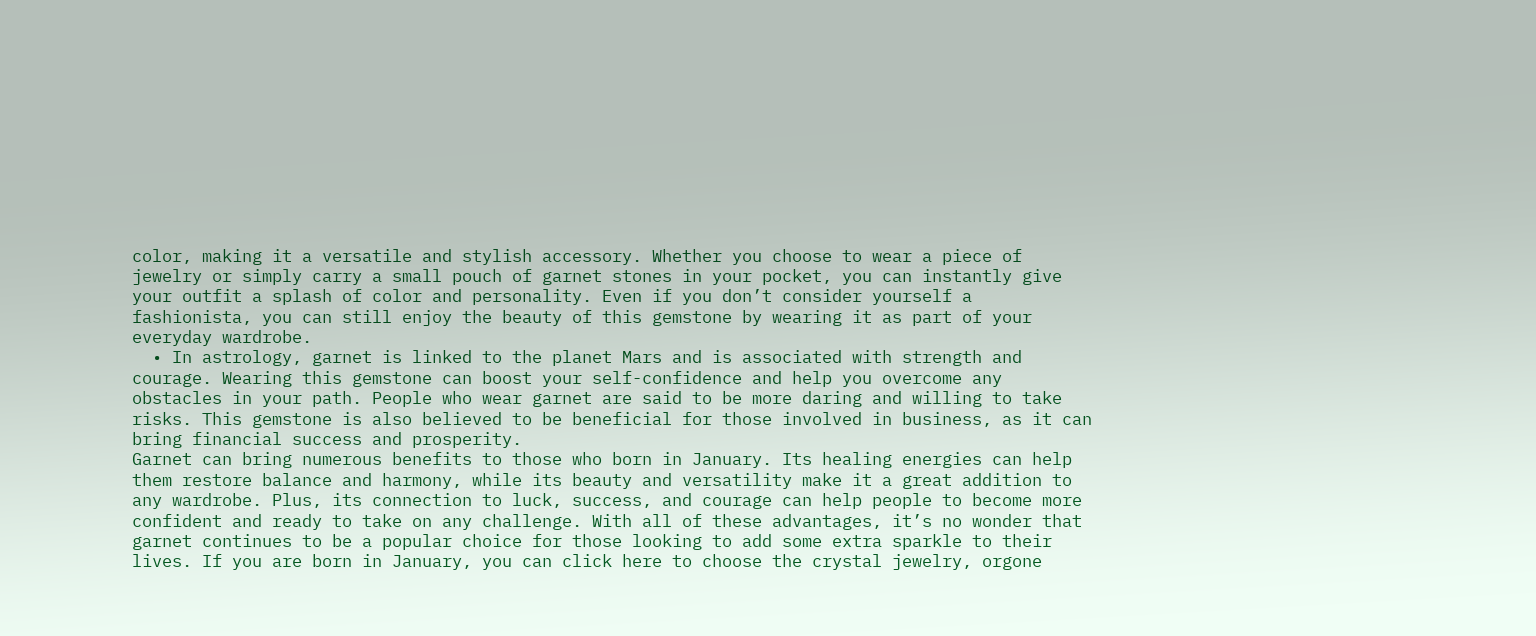color, making it a versatile and stylish accessory. Whether you choose to wear a piece of jewelry or simply carry a small pouch of garnet stones in your pocket, you can instantly give your outfit a splash of color and personality. Even if you don’t consider yourself a fashionista, you can still enjoy the beauty of this gemstone by wearing it as part of your everyday wardrobe.
  • In astrology, garnet is linked to the planet Mars and is associated with strength and courage. Wearing this gemstone can boost your self-confidence and help you overcome any obstacles in your path. People who wear garnet are said to be more daring and willing to take risks. This gemstone is also believed to be beneficial for those involved in business, as it can bring financial success and prosperity.
Garnet can bring numerous benefits to those who born in January. Its healing energies can help them restore balance and harmony, while its beauty and versatility make it a great addition to any wardrobe. Plus, its connection to luck, success, and courage can help people to become more confident and ready to take on any challenge. With all of these advantages, it’s no wonder that garnet continues to be a popular choice for those looking to add some extra sparkle to their lives. If you are born in January, you can click here to choose the crystal jewelry, orgone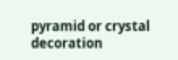pyramid or crystal decoration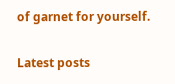of garnet for yourself.

Latest posts